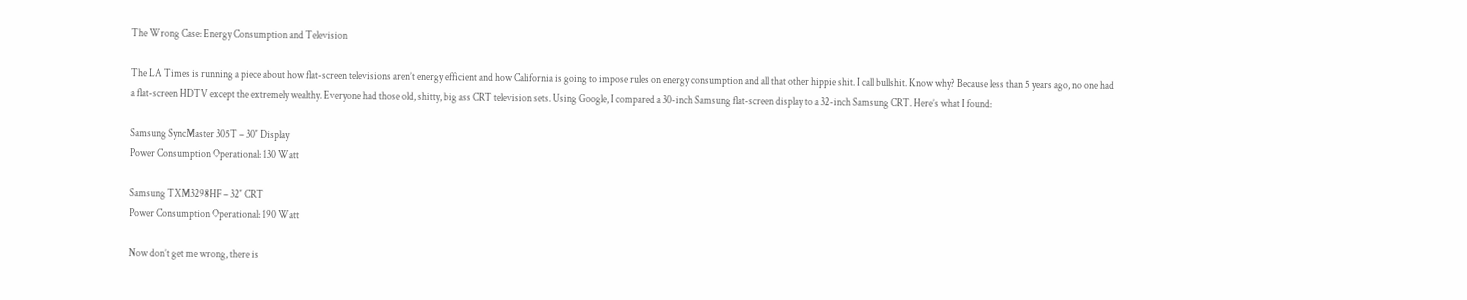The Wrong Case: Energy Consumption and Television

The LA Times is running a piece about how flat-screen televisions aren’t energy efficient and how California is going to impose rules on energy consumption and all that other hippie shit. I call bullshit. Know why? Because less than 5 years ago, no one had a flat-screen HDTV except the extremely wealthy. Everyone had those old, shitty, big ass CRT television sets. Using Google, I compared a 30-inch Samsung flat-screen display to a 32-inch Samsung CRT. Here’s what I found:

Samsung SyncMaster 305T – 30″ Display
Power Consumption Operational: 130 Watt

Samsung TXM3298HF – 32″ CRT
Power Consumption Operational: 190 Watt

Now don’t get me wrong, there is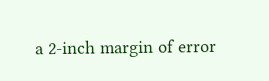a 2-inch margin of error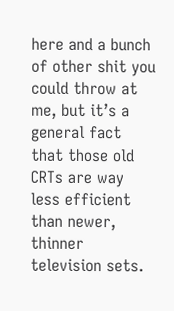here and a bunch of other shit you could throw at me, but it’s a general fact that those old CRTs are way less efficient than newer, thinner television sets.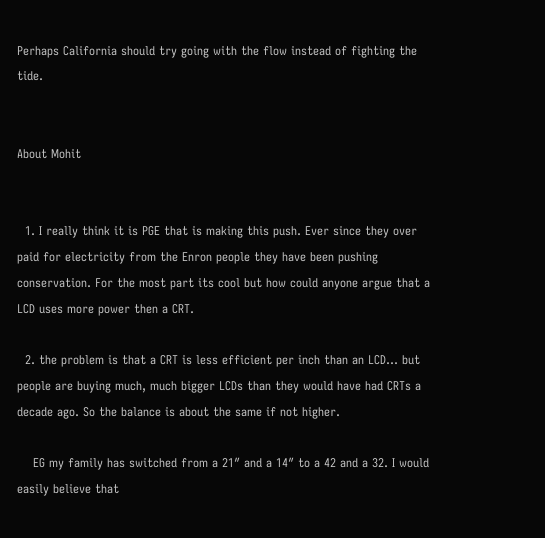Perhaps California should try going with the flow instead of fighting the tide.


About Mohit


  1. I really think it is PGE that is making this push. Ever since they over paid for electricity from the Enron people they have been pushing conservation. For the most part its cool but how could anyone argue that a LCD uses more power then a CRT.

  2. the problem is that a CRT is less efficient per inch than an LCD… but people are buying much, much bigger LCDs than they would have had CRTs a decade ago. So the balance is about the same if not higher.

    EG my family has switched from a 21″ and a 14″ to a 42 and a 32. I would easily believe that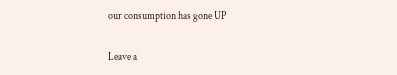our consumption has gone UP

Leave a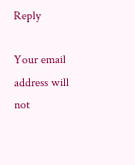Reply

Your email address will not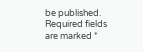be published. Required fields are marked *